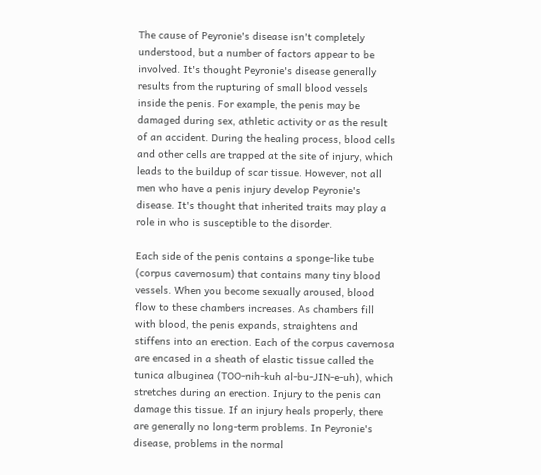The cause of Peyronie's disease isn't completely understood, but a number of factors appear to be involved. It's thought Peyronie's disease generally results from the rupturing of small blood vessels inside the penis. For example, the penis may be damaged during sex, athletic activity or as the result of an accident. During the healing process, blood cells and other cells are trapped at the site of injury, which leads to the buildup of scar tissue. However, not all men who have a penis injury develop Peyronie's disease. It's thought that inherited traits may play a role in who is susceptible to the disorder.

Each side of the penis contains a sponge-like tube (corpus cavernosum) that contains many tiny blood vessels. When you become sexually aroused, blood flow to these chambers increases. As chambers fill with blood, the penis expands, straightens and stiffens into an erection. Each of the corpus cavernosa are encased in a sheath of elastic tissue called the tunica albuginea (TOO-nih-kuh al-bu-JIN-e-uh), which stretches during an erection. Injury to the penis can damage this tissue. If an injury heals properly, there are generally no long-term problems. In Peyronie's disease, problems in the normal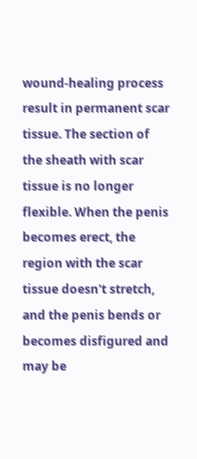wound-healing process result in permanent scar tissue. The section of the sheath with scar tissue is no longer flexible. When the penis becomes erect, the region with the scar tissue doesn't stretch, and the penis bends or becomes disfigured and may be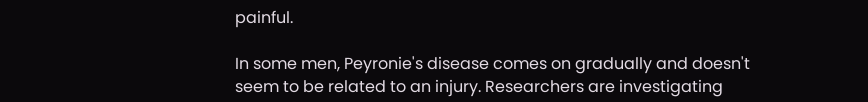painful.

In some men, Peyronie's disease comes on gradually and doesn't seem to be related to an injury. Researchers are investigating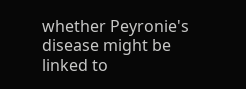whether Peyronie's disease might be linked to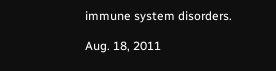immune system disorders.

Aug. 18, 2011